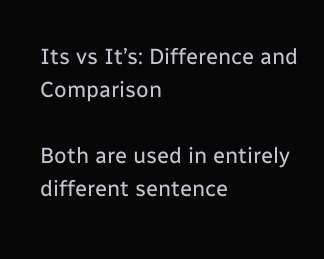Its vs It’s: Difference and Comparison

Both are used in entirely different sentence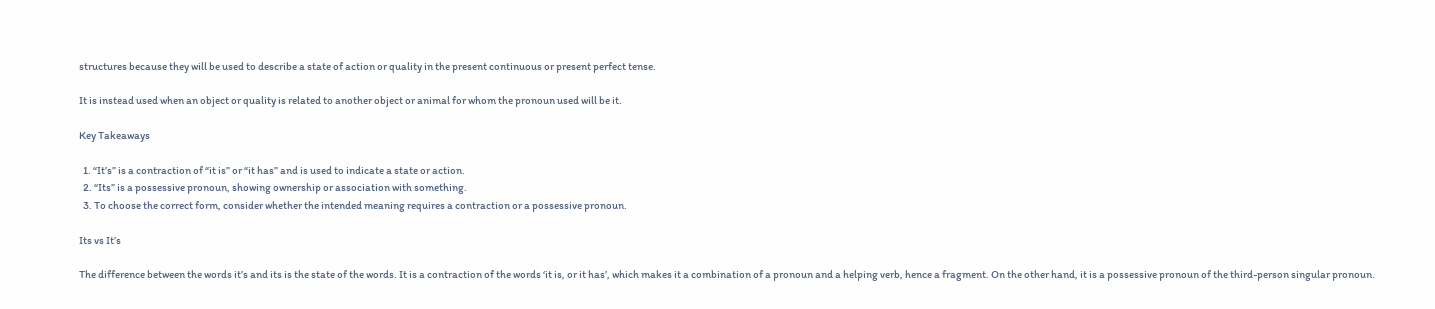structures because they will be used to describe a state of action or quality in the present continuous or present perfect tense.

It is instead used when an object or quality is related to another object or animal for whom the pronoun used will be it.

Key Takeaways

  1. “It’s” is a contraction of “it is” or “it has” and is used to indicate a state or action.
  2. “Its” is a possessive pronoun, showing ownership or association with something.
  3. To choose the correct form, consider whether the intended meaning requires a contraction or a possessive pronoun.

Its vs It’s

The difference between the words it’s and its is the state of the words. It is a contraction of the words ‘it is, or it has’, which makes it a combination of a pronoun and a helping verb, hence a fragment. On the other hand, it is a possessive pronoun of the third-person singular pronoun.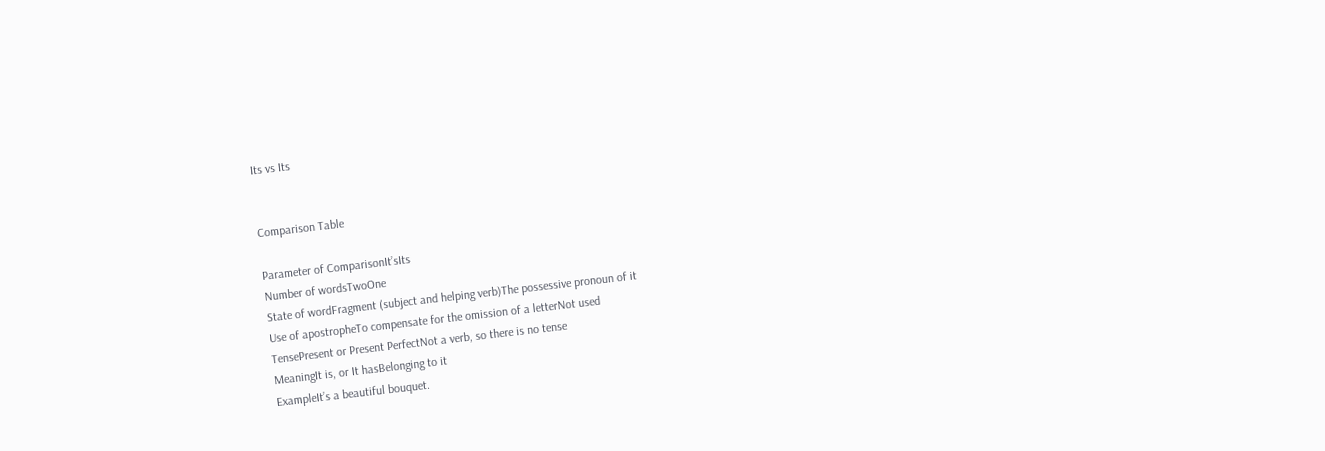Its vs Its


Comparison Table

Parameter of ComparisonIt’sIts
Number of wordsTwoOne
State of wordFragment (subject and helping verb)The possessive pronoun of it
Use of apostropheTo compensate for the omission of a letterNot used
TensePresent or Present PerfectNot a verb, so there is no tense
MeaningIt is, or It hasBelonging to it
ExampleIt’s a beautiful bouquet.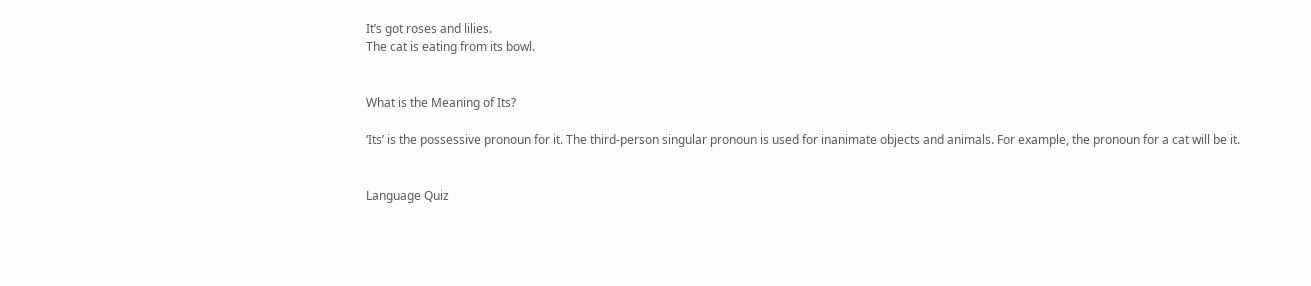It’s got roses and lilies.
The cat is eating from its bowl.


What is the Meaning of Its?

‘Its’ is the possessive pronoun for it. The third-person singular pronoun is used for inanimate objects and animals. For example, the pronoun for a cat will be it.


Language Quiz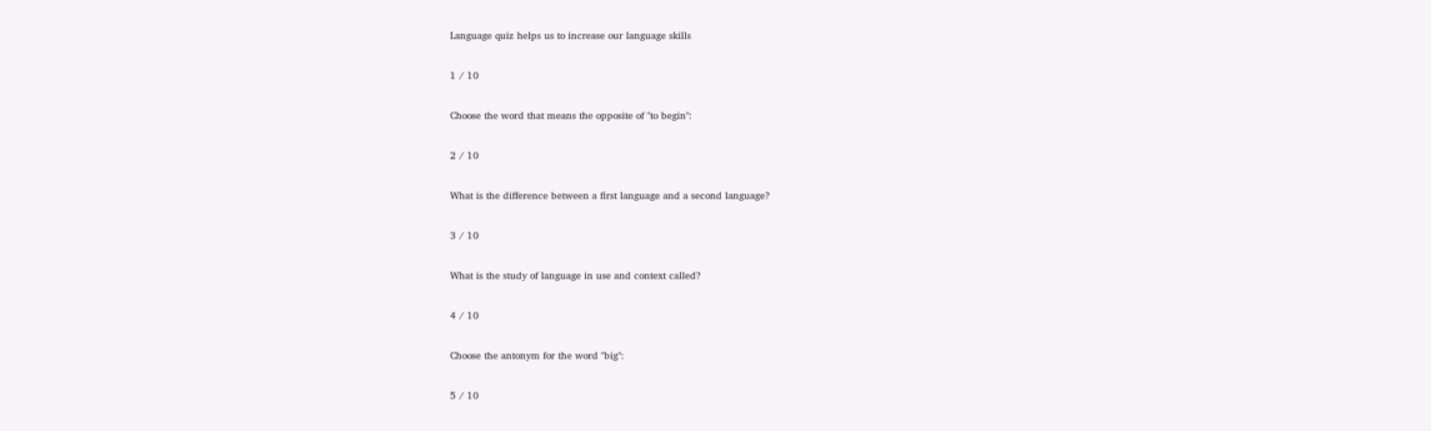Language quiz helps us to increase our language skills

1 / 10

Choose the word that means the opposite of "to begin":

2 / 10

What is the difference between a first language and a second language?

3 / 10

What is the study of language in use and context called?

4 / 10

Choose the antonym for the word "big":

5 / 10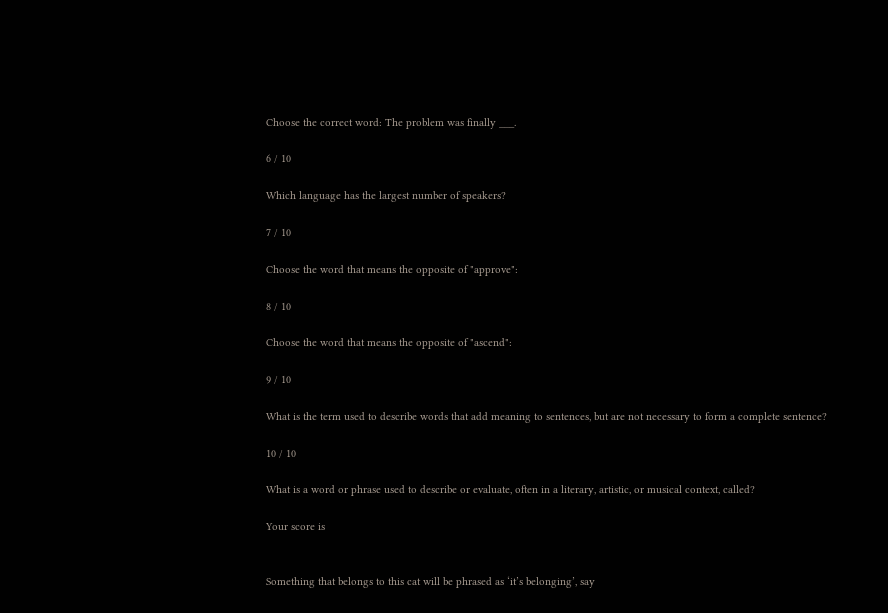Choose the correct word: The problem was finally ___.

6 / 10

Which language has the largest number of speakers?

7 / 10

Choose the word that means the opposite of "approve":

8 / 10

Choose the word that means the opposite of "ascend":

9 / 10

What is the term used to describe words that add meaning to sentences, but are not necessary to form a complete sentence?

10 / 10

What is a word or phrase used to describe or evaluate, often in a literary, artistic, or musical context, called?

Your score is


Something that belongs to this cat will be phrased as ‘it’s belonging’, say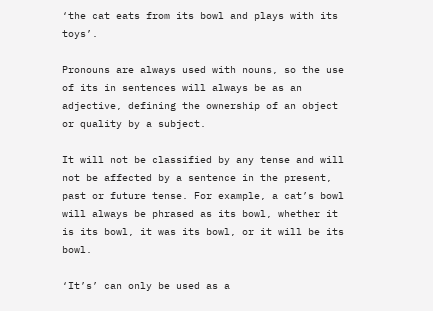‘the cat eats from its bowl and plays with its toys’.

Pronouns are always used with nouns, so the use of its in sentences will always be as an adjective, defining the ownership of an object or quality by a subject.

It will not be classified by any tense and will not be affected by a sentence in the present, past or future tense. For example, a cat’s bowl will always be phrased as its bowl, whether it is its bowl, it was its bowl, or it will be its bowl.

‘It’s’ can only be used as a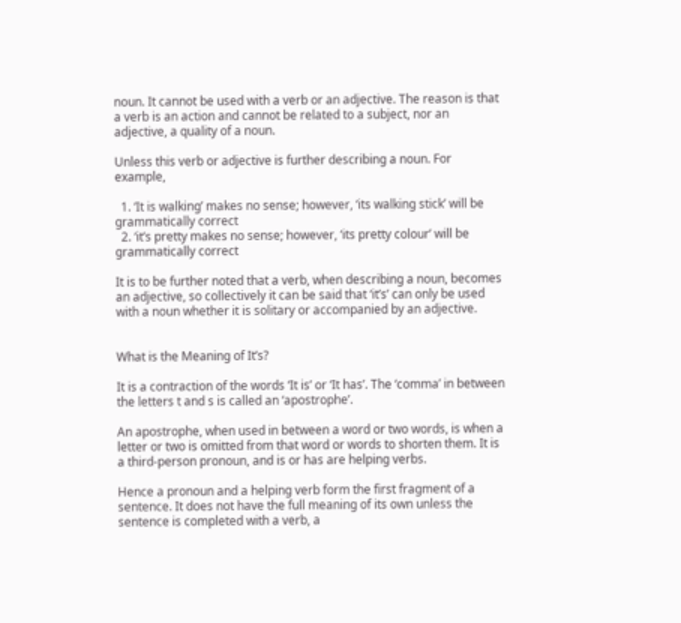noun. It cannot be used with a verb or an adjective. The reason is that a verb is an action and cannot be related to a subject, nor an adjective, a quality of a noun.

Unless this verb or adjective is further describing a noun. For example,

  1. ‘It is walking’ makes no sense; however, ‘its walking stick’ will be grammatically correct
  2. ‘it’s pretty makes no sense; however, ‘its pretty colour’ will be grammatically correct

It is to be further noted that a verb, when describing a noun, becomes an adjective, so collectively it can be said that ‘it’s’ can only be used with a noun whether it is solitary or accompanied by an adjective.


What is the Meaning of It’s?

It is a contraction of the words ‘It is’ or ‘It has’. The ‘comma’ in between the letters t and s is called an ‘apostrophe’.

An apostrophe, when used in between a word or two words, is when a letter or two is omitted from that word or words to shorten them. It is a third-person pronoun, and is or has are helping verbs.

Hence a pronoun and a helping verb form the first fragment of a sentence. It does not have the full meaning of its own unless the sentence is completed with a verb, a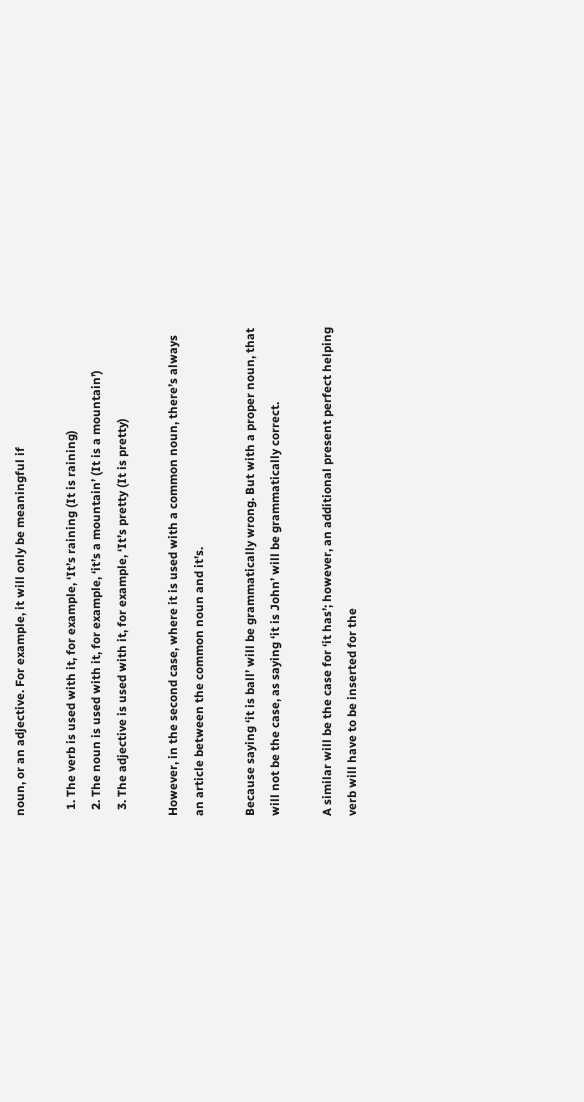noun, or an adjective. For example, it will only be meaningful if

  1. The verb is used with it, for example, ‘It’s raining (It is raining)
  2. The noun is used with it, for example, ‘it’s a mountain’ (It is a mountain’)
  3. The adjective is used with it, for example, ‘It’s pretty (It is pretty)

However, in the second case, where it is used with a common noun, there’s always an article between the common noun and it’s.

Because saying ‘it is ball’ will be grammatically wrong. But with a proper noun, that will not be the case, as saying ‘it is John’ will be grammatically correct.

A similar will be the case for ‘it has’; however, an additional present perfect helping verb will have to be inserted for the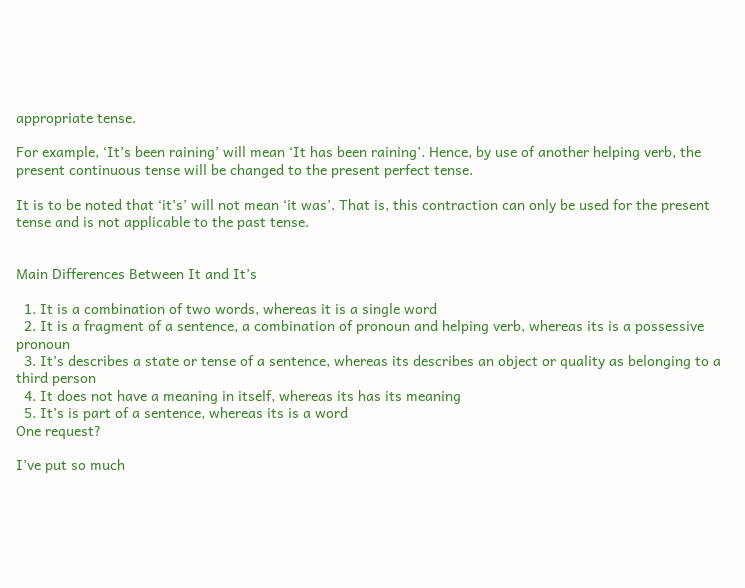appropriate tense.

For example, ‘It’s been raining’ will mean ‘It has been raining’. Hence, by use of another helping verb, the present continuous tense will be changed to the present perfect tense.

It is to be noted that ‘it’s’ will not mean ‘it was’. That is, this contraction can only be used for the present tense and is not applicable to the past tense.


Main Differences Between It and It’s

  1. It is a combination of two words, whereas it is a single word
  2. It is a fragment of a sentence, a combination of pronoun and helping verb, whereas its is a possessive pronoun
  3. It’s describes a state or tense of a sentence, whereas its describes an object or quality as belonging to a third person
  4. It does not have a meaning in itself, whereas its has its meaning
  5. It’s is part of a sentence, whereas its is a word
One request?

I’ve put so much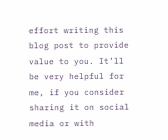effort writing this blog post to provide value to you. It’ll be very helpful for me, if you consider sharing it on social media or with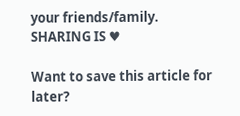your friends/family. SHARING IS ♥

Want to save this article for later?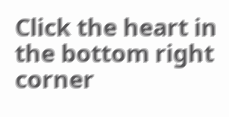Click the heart in the bottom right corner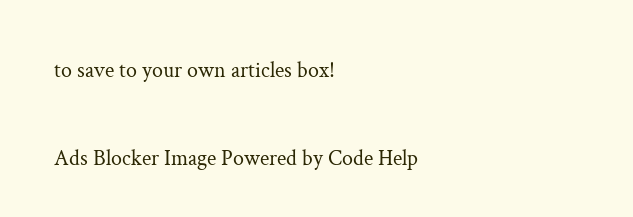to save to your own articles box!

Ads Blocker Image Powered by Code Help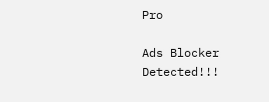Pro

Ads Blocker Detected!!!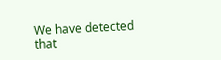We have detected that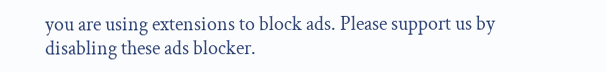you are using extensions to block ads. Please support us by disabling these ads blocker.